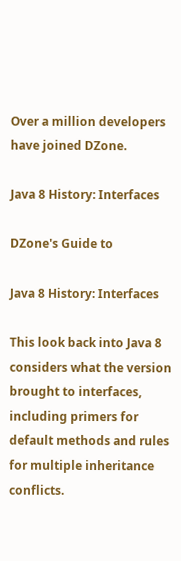Over a million developers have joined DZone.

Java 8 History: Interfaces

DZone's Guide to

Java 8 History: Interfaces

This look back into Java 8 considers what the version brought to interfaces, including primers for default methods and rules for multiple inheritance conflicts.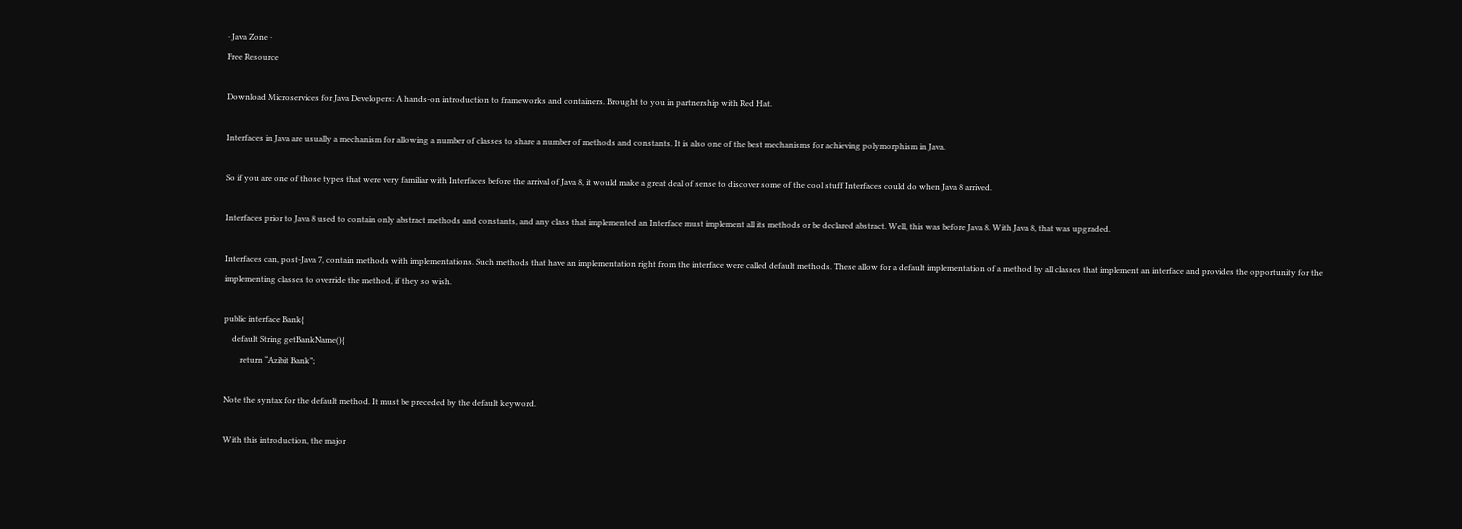· Java Zone ·
Free Resource

Download Microservices for Java Developers: A hands-on introduction to frameworks and containers. Brought to you in partnership with Red Hat.

Interfaces in Java are usually a mechanism for allowing a number of classes to share a number of methods and constants. It is also one of the best mechanisms for achieving polymorphism in Java.

So if you are one of those types that were very familiar with Interfaces before the arrival of Java 8, it would make a great deal of sense to discover some of the cool stuff Interfaces could do when Java 8 arrived.

Interfaces prior to Java 8 used to contain only abstract methods and constants, and any class that implemented an Interface must implement all its methods or be declared abstract. Well, this was before Java 8. With Java 8, that was upgraded.

Interfaces can, post-Java 7, contain methods with implementations. Such methods that have an implementation right from the interface were called default methods. These allow for a default implementation of a method by all classes that implement an interface and provides the opportunity for the implementing classes to override the method, if they so wish.

public interface Bank{
    default String getBankName(){
        return “Azibit Bank”;

Note the syntax for the default method. It must be preceded by the default keyword.

With this introduction, the major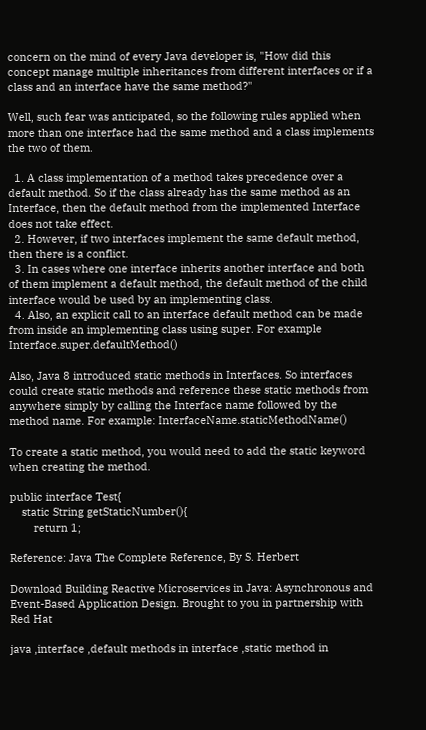concern on the mind of every Java developer is, "How did this concept manage multiple inheritances from different interfaces or if a class and an interface have the same method?"

Well, such fear was anticipated, so the following rules applied when more than one interface had the same method and a class implements the two of them.

  1. A class implementation of a method takes precedence over a default method. So if the class already has the same method as an Interface, then the default method from the implemented Interface does not take effect.
  2. However, if two interfaces implement the same default method, then there is a conflict.
  3. In cases where one interface inherits another interface and both of them implement a default method, the default method of the child interface would be used by an implementing class.
  4. Also, an explicit call to an interface default method can be made from inside an implementing class using super. For example Interface.super.defaultMethod()

Also, Java 8 introduced static methods in Interfaces. So interfaces could create static methods and reference these static methods from anywhere simply by calling the Interface name followed by the method name. For example: InterfaceName.staticMethodName()

To create a static method, you would need to add the static keyword when creating the method.

public interface Test{
    static String getStaticNumber(){
        return 1;

Reference: Java The Complete Reference, By S. Herbert

Download Building Reactive Microservices in Java: Asynchronous and Event-Based Application Design. Brought to you in partnership with Red Hat

java ,interface ,default methods in interface ,static method in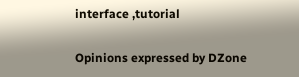interface ,tutorial

Opinions expressed by DZone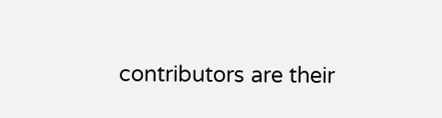contributors are their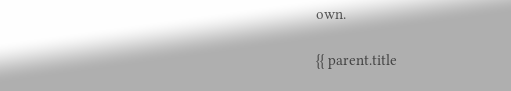own.

{{ parent.title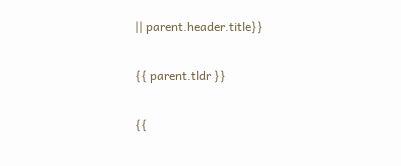|| parent.header.title}}

{{ parent.tldr }}

{{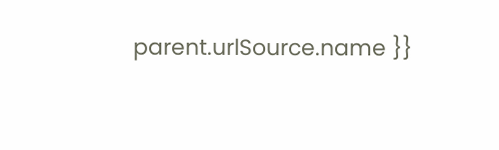parent.urlSource.name }}